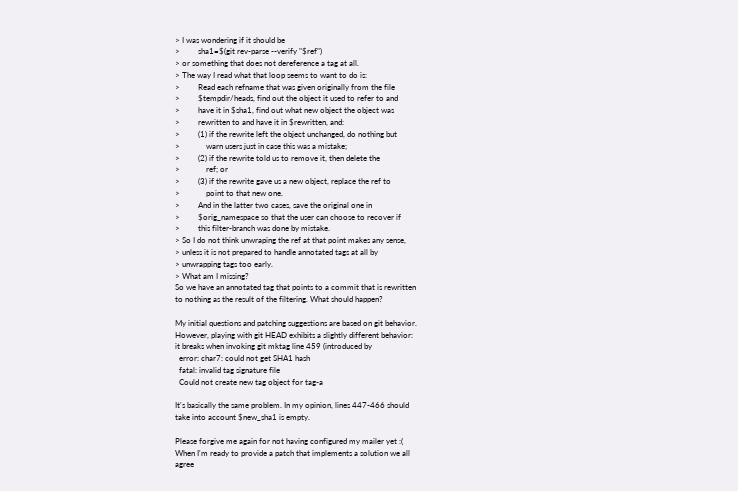> I was wondering if it should be
>         sha1=$(git rev-parse --verify "$ref")
> or something that does not dereference a tag at all.
> The way I read what that loop seems to want to do is:
>         Read each refname that was given originally from the file
>         $tempdir/heads, find out the object it used to refer to and
>         have it in $sha1, find out what new object the object was
>         rewritten to and have it in $rewritten, and:
>         (1) if the rewrite left the object unchanged, do nothing but
>             warn users just in case this was a mistake;
>         (2) if the rewrite told us to remove it, then delete the
>             ref; or
>         (3) if the rewrite gave us a new object, replace the ref to
>             point to that new one.
>         And in the latter two cases, save the original one in
>         $orig_namespace so that the user can choose to recover if
>         this filter-branch was done by mistake.
> So I do not think unwraping the ref at that point makes any sense,
> unless it is not prepared to handle annotated tags at all by
> unwrapping tags too early.
> What am I missing?
So we have an annotated tag that points to a commit that is rewritten
to nothing as the result of the filtering. What should happen?

My initial questions and patching suggestions are based on git behavior.
However, playing with git HEAD exhibits a slightly different behavior:
it breaks when invoking git mktag line 459 (introduced by
  error: char7: could not get SHA1 hash
  fatal: invalid tag signature file
  Could not create new tag object for tag-a

It's basically the same problem. In my opinion, lines 447-466 should
take into account $new_sha1 is empty.

Please forgive me again for not having configured my mailer yet :(
When I'm ready to provide a patch that implements a solution we all
agree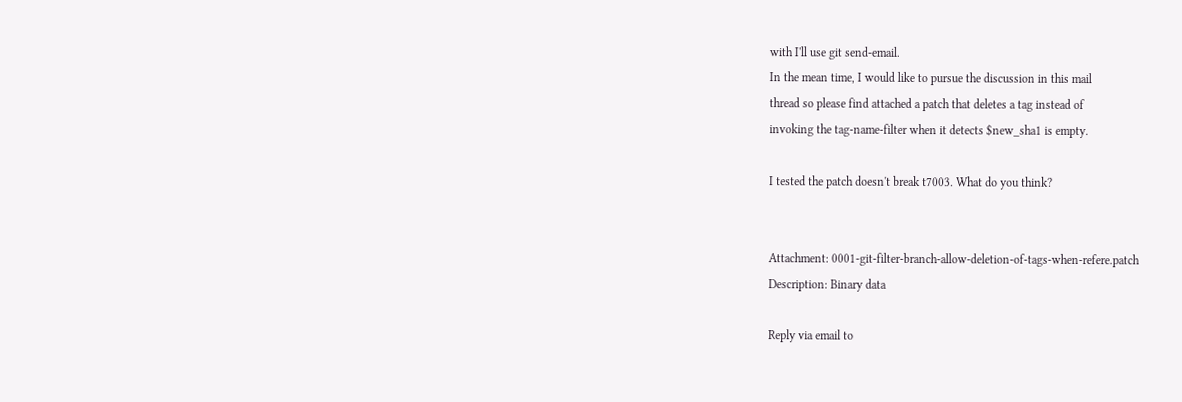with I'll use git send-email.
In the mean time, I would like to pursue the discussion in this mail
thread so please find attached a patch that deletes a tag instead of
invoking the tag-name-filter when it detects $new_sha1 is empty.

I tested the patch doesn't break t7003. What do you think?


Attachment: 0001-git-filter-branch-allow-deletion-of-tags-when-refere.patch
Description: Binary data

Reply via email to